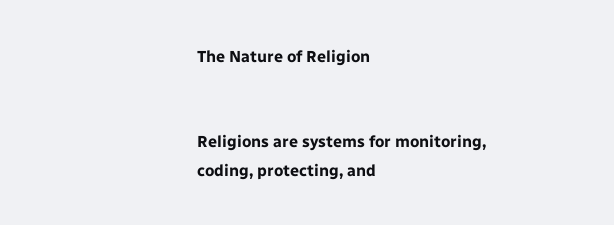The Nature of Religion


Religions are systems for monitoring, coding, protecting, and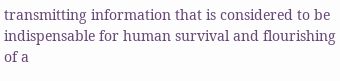transmitting information that is considered to be indispensable for human survival and flourishing of a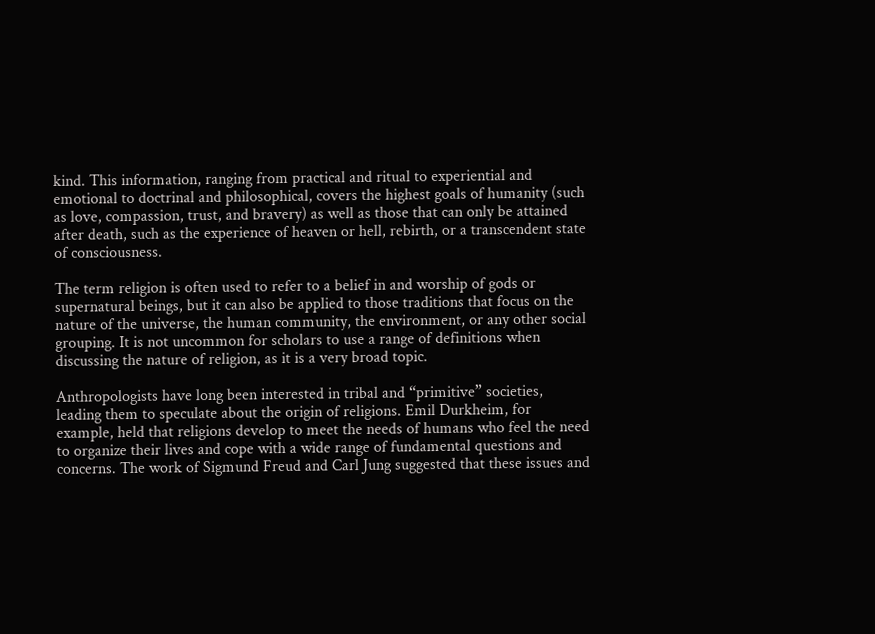kind. This information, ranging from practical and ritual to experiential and emotional to doctrinal and philosophical, covers the highest goals of humanity (such as love, compassion, trust, and bravery) as well as those that can only be attained after death, such as the experience of heaven or hell, rebirth, or a transcendent state of consciousness.

The term religion is often used to refer to a belief in and worship of gods or supernatural beings, but it can also be applied to those traditions that focus on the nature of the universe, the human community, the environment, or any other social grouping. It is not uncommon for scholars to use a range of definitions when discussing the nature of religion, as it is a very broad topic.

Anthropologists have long been interested in tribal and “primitive” societies, leading them to speculate about the origin of religions. Emil Durkheim, for example, held that religions develop to meet the needs of humans who feel the need to organize their lives and cope with a wide range of fundamental questions and concerns. The work of Sigmund Freud and Carl Jung suggested that these issues and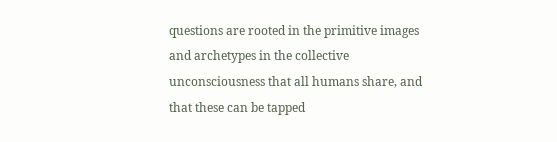questions are rooted in the primitive images and archetypes in the collective unconsciousness that all humans share, and that these can be tapped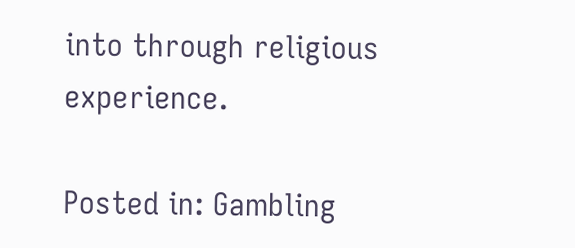into through religious experience.

Posted in: Gambling